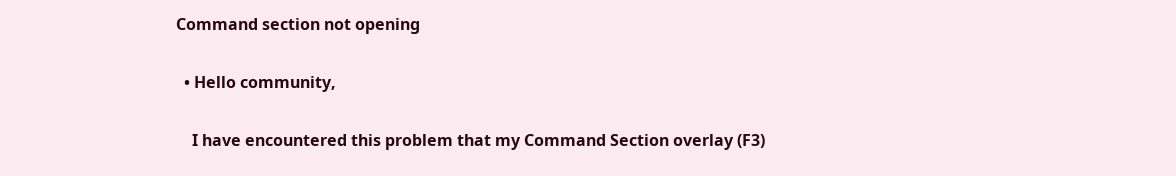Command section not opening

  • Hello community,

    I have encountered this problem that my Command Section overlay (F3)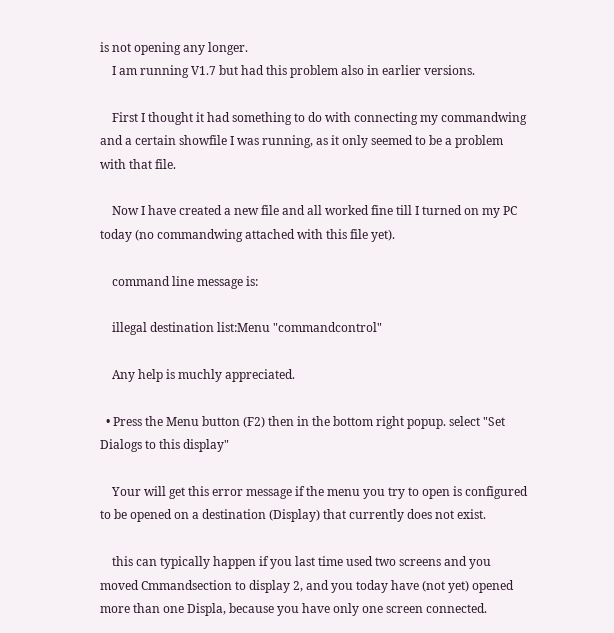is not opening any longer.
    I am running V1.7 but had this problem also in earlier versions.

    First I thought it had something to do with connecting my commandwing and a certain showfile I was running, as it only seemed to be a problem with that file.

    Now I have created a new file and all worked fine till I turned on my PC today (no commandwing attached with this file yet).

    command line message is:

    illegal destination list:Menu "commandcontrol"

    Any help is muchly appreciated.

  • Press the Menu button (F2) then in the bottom right popup. select "Set Dialogs to this display"

    Your will get this error message if the menu you try to open is configured to be opened on a destination (Display) that currently does not exist.

    this can typically happen if you last time used two screens and you moved Cmmandsection to display 2, and you today have (not yet) opened more than one Displa, because you have only one screen connected.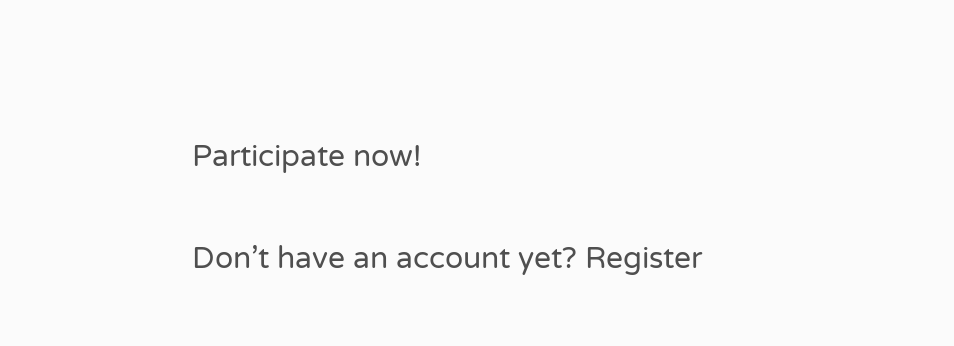Participate now!

Don’t have an account yet? Register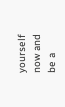yourself now and be a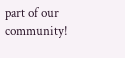part of our community!